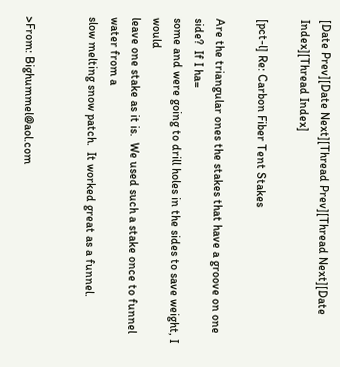[Date Prev][Date Next][Thread Prev][Thread Next][Date Index][Thread Index]

[pct-l] Re: Carbon Fiber Tent Stakes

Are the triangular ones the stakes that have a groove on one side?  If I ha=
some and were going to drill holes in the sides to save weight, I would
leave one stake as it is.  We used such a stake once to funnel water from a
slow melting snow patch.  It worked great as a funnel.


>From: Bighummel@aol.com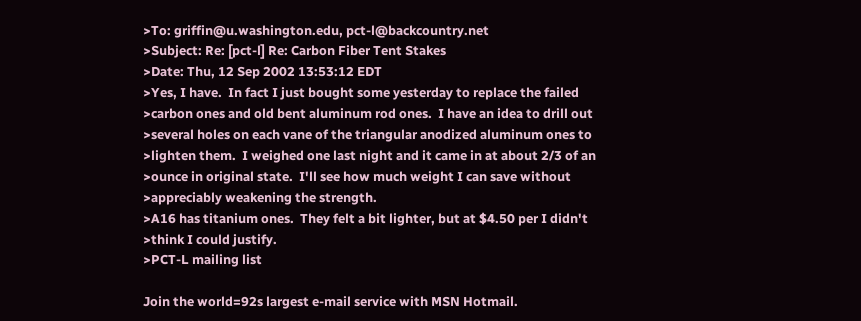>To: griffin@u.washington.edu, pct-l@backcountry.net
>Subject: Re: [pct-l] Re: Carbon Fiber Tent Stakes
>Date: Thu, 12 Sep 2002 13:53:12 EDT
>Yes, I have.  In fact I just bought some yesterday to replace the failed
>carbon ones and old bent aluminum rod ones.  I have an idea to drill out
>several holes on each vane of the triangular anodized aluminum ones to
>lighten them.  I weighed one last night and it came in at about 2/3 of an
>ounce in original state.  I'll see how much weight I can save without
>appreciably weakening the strength.
>A16 has titanium ones.  They felt a bit lighter, but at $4.50 per I didn't
>think I could justify.
>PCT-L mailing list

Join the world=92s largest e-mail service with MSN Hotmail.